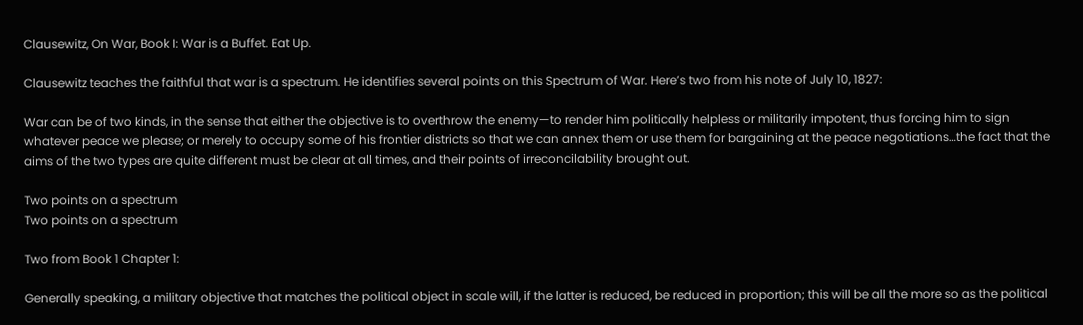Clausewitz, On War, Book I: War is a Buffet. Eat Up.

Clausewitz teaches the faithful that war is a spectrum. He identifies several points on this Spectrum of War. Here’s two from his note of July 10, 1827:

War can be of two kinds, in the sense that either the objective is to overthrow the enemy—to render him politically helpless or militarily impotent, thus forcing him to sign whatever peace we please; or merely to occupy some of his frontier districts so that we can annex them or use them for bargaining at the peace negotiations…the fact that the aims of the two types are quite different must be clear at all times, and their points of irreconcilability brought out.

Two points on a spectrum
Two points on a spectrum

Two from Book 1 Chapter 1:

Generally speaking, a military objective that matches the political object in scale will, if the latter is reduced, be reduced in proportion; this will be all the more so as the political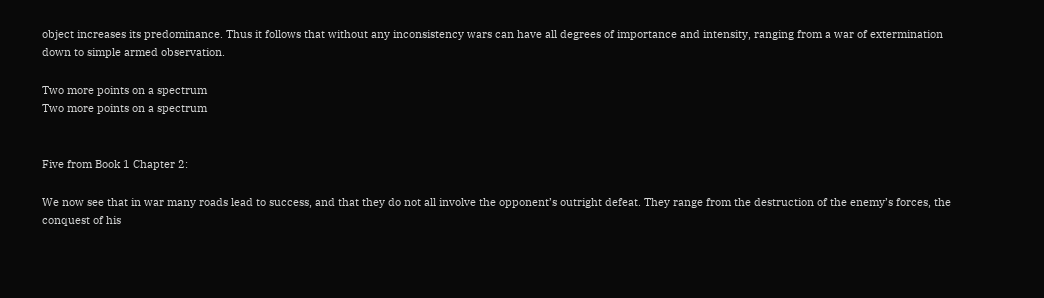object increases its predominance. Thus it follows that without any inconsistency wars can have all degrees of importance and intensity, ranging from a war of extermination down to simple armed observation.

Two more points on a spectrum
Two more points on a spectrum


Five from Book 1 Chapter 2:

We now see that in war many roads lead to success, and that they do not all involve the opponent’s outright defeat. They range from the destruction of the enemy’s forces, the conquest of his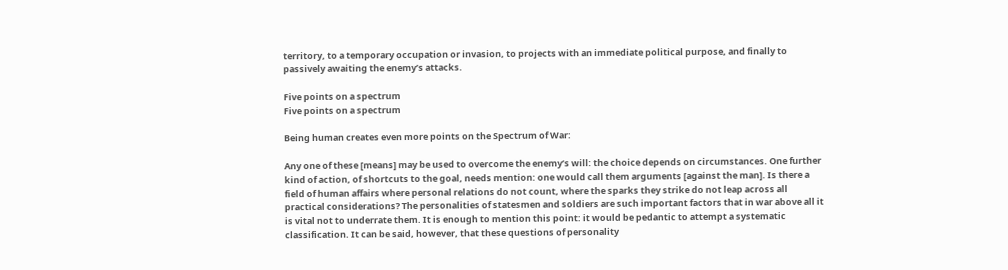territory, to a temporary occupation or invasion, to projects with an immediate political purpose, and finally to passively awaiting the enemy’s attacks.

Five points on a spectrum
Five points on a spectrum

Being human creates even more points on the Spectrum of War:

Any one of these [means] may be used to overcome the enemy’s will: the choice depends on circumstances. One further kind of action, of shortcuts to the goal, needs mention: one would call them arguments [against the man]. Is there a field of human affairs where personal relations do not count, where the sparks they strike do not leap across all practical considerations? The personalities of statesmen and soldiers are such important factors that in war above all it is vital not to underrate them. It is enough to mention this point: it would be pedantic to attempt a systematic classification. It can be said, however, that these questions of personality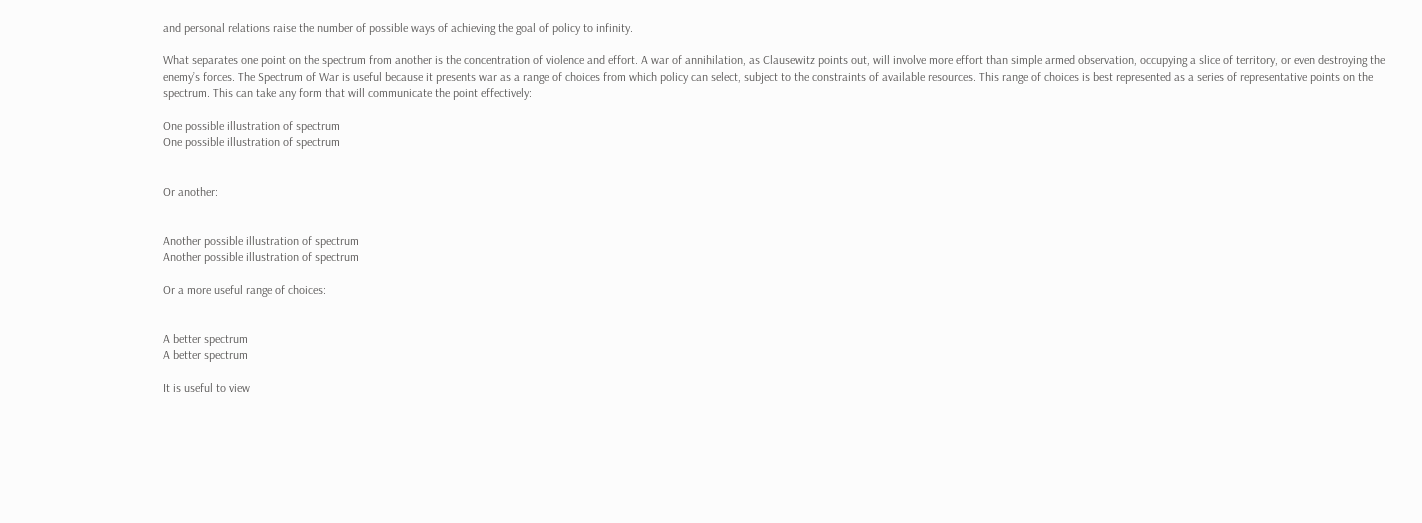and personal relations raise the number of possible ways of achieving the goal of policy to infinity.

What separates one point on the spectrum from another is the concentration of violence and effort. A war of annihilation, as Clausewitz points out, will involve more effort than simple armed observation, occupying a slice of territory, or even destroying the enemy’s forces. The Spectrum of War is useful because it presents war as a range of choices from which policy can select, subject to the constraints of available resources. This range of choices is best represented as a series of representative points on the spectrum. This can take any form that will communicate the point effectively:

One possible illustration of spectrum
One possible illustration of spectrum


Or another:


Another possible illustration of spectrum
Another possible illustration of spectrum

Or a more useful range of choices:


A better spectrum
A better spectrum

It is useful to view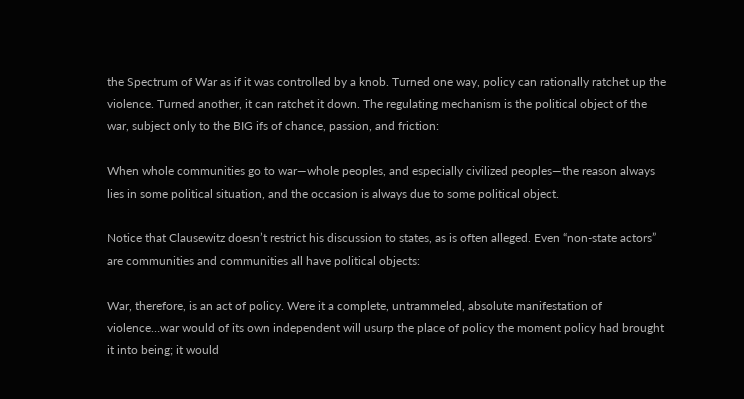the Spectrum of War as if it was controlled by a knob. Turned one way, policy can rationally ratchet up the violence. Turned another, it can ratchet it down. The regulating mechanism is the political object of the war, subject only to the BIG ifs of chance, passion, and friction:

When whole communities go to war—whole peoples, and especially civilized peoples—the reason always lies in some political situation, and the occasion is always due to some political object.

Notice that Clausewitz doesn’t restrict his discussion to states, as is often alleged. Even “non-state actors” are communities and communities all have political objects:

War, therefore, is an act of policy. Were it a complete, untrammeled, absolute manifestation of violence…war would of its own independent will usurp the place of policy the moment policy had brought it into being; it would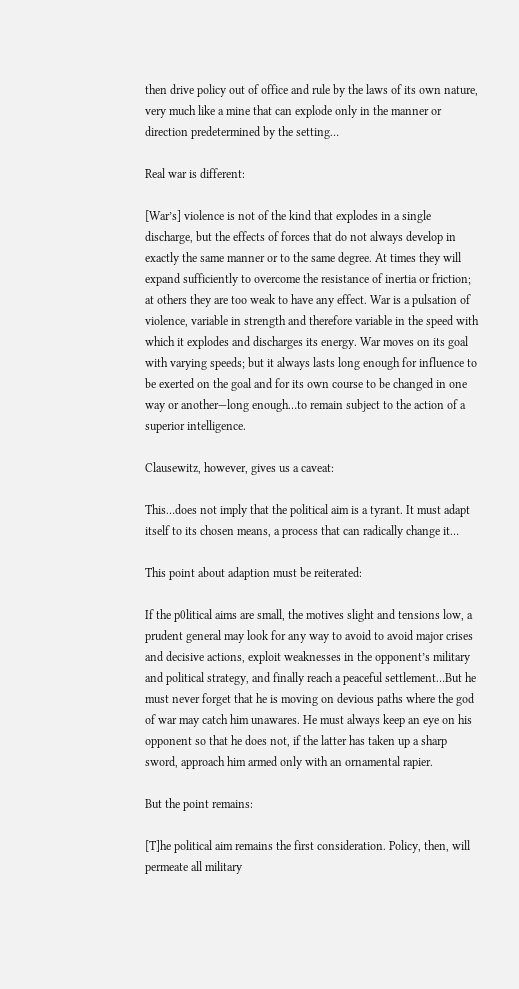then drive policy out of office and rule by the laws of its own nature, very much like a mine that can explode only in the manner or direction predetermined by the setting…

Real war is different:

[War’s] violence is not of the kind that explodes in a single discharge, but the effects of forces that do not always develop in exactly the same manner or to the same degree. At times they will expand sufficiently to overcome the resistance of inertia or friction; at others they are too weak to have any effect. War is a pulsation of violence, variable in strength and therefore variable in the speed with which it explodes and discharges its energy. War moves on its goal with varying speeds; but it always lasts long enough for influence to be exerted on the goal and for its own course to be changed in one way or another—long enough…to remain subject to the action of a superior intelligence.

Clausewitz, however, gives us a caveat:

This…does not imply that the political aim is a tyrant. It must adapt itself to its chosen means, a process that can radically change it…

This point about adaption must be reiterated:

If the p0litical aims are small, the motives slight and tensions low, a prudent general may look for any way to avoid to avoid major crises and decisive actions, exploit weaknesses in the opponent’s military and political strategy, and finally reach a peaceful settlement…But he must never forget that he is moving on devious paths where the god of war may catch him unawares. He must always keep an eye on his opponent so that he does not, if the latter has taken up a sharp sword, approach him armed only with an ornamental rapier.

But the point remains:

[T]he political aim remains the first consideration. Policy, then, will permeate all military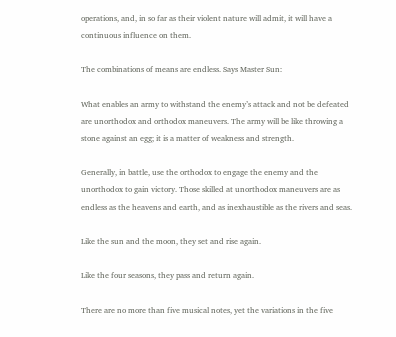operations, and, in so far as their violent nature will admit, it will have a continuous influence on them.

The combinations of means are endless. Says Master Sun:

What enables an army to withstand the enemy’s attack and not be defeated are unorthodox and orthodox maneuvers. The army will be like throwing a stone against an egg; it is a matter of weakness and strength.

Generally, in battle, use the orthodox to engage the enemy and the unorthodox to gain victory. Those skilled at unorthodox maneuvers are as endless as the heavens and earth, and as inexhaustible as the rivers and seas.

Like the sun and the moon, they set and rise again.

Like the four seasons, they pass and return again.

There are no more than five musical notes, yet the variations in the five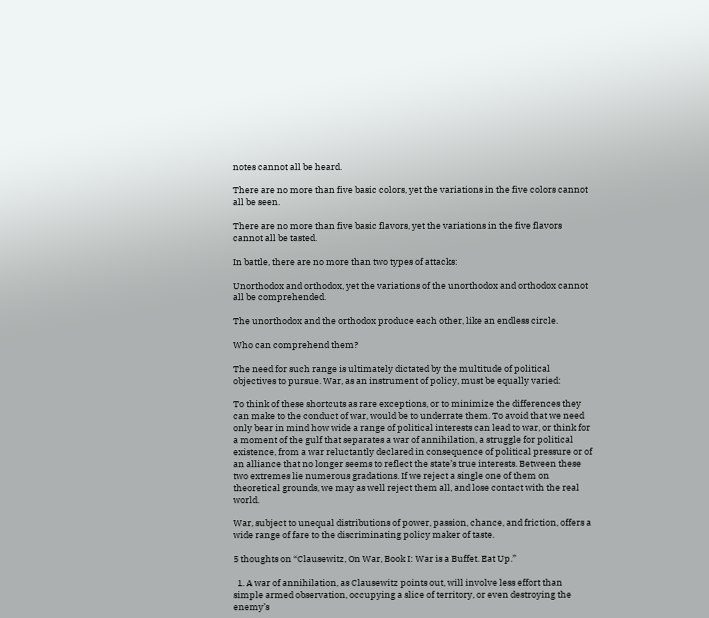notes cannot all be heard.

There are no more than five basic colors, yet the variations in the five colors cannot all be seen.

There are no more than five basic flavors, yet the variations in the five flavors cannot all be tasted.

In battle, there are no more than two types of attacks:

Unorthodox and orthodox, yet the variations of the unorthodox and orthodox cannot all be comprehended.

The unorthodox and the orthodox produce each other, like an endless circle.

Who can comprehend them?

The need for such range is ultimately dictated by the multitude of political objectives to pursue. War, as an instrument of policy, must be equally varied:

To think of these shortcuts as rare exceptions, or to minimize the differences they can make to the conduct of war, would be to underrate them. To avoid that we need only bear in mind how wide a range of political interests can lead to war, or think for a moment of the gulf that separates a war of annihilation, a struggle for political existence, from a war reluctantly declared in consequence of political pressure or of an alliance that no longer seems to reflect the state’s true interests. Between these two extremes lie numerous gradations. If we reject a single one of them on theoretical grounds, we may as well reject them all, and lose contact with the real world.

War, subject to unequal distributions of power, passion, chance, and friction, offers a wide range of fare to the discriminating policy maker of taste.

5 thoughts on “Clausewitz, On War, Book I: War is a Buffet. Eat Up.”

  1. A war of annihilation, as Clausewitz points out, will involve less effort than simple armed observation, occupying a slice of territory, or even destroying the enemy’s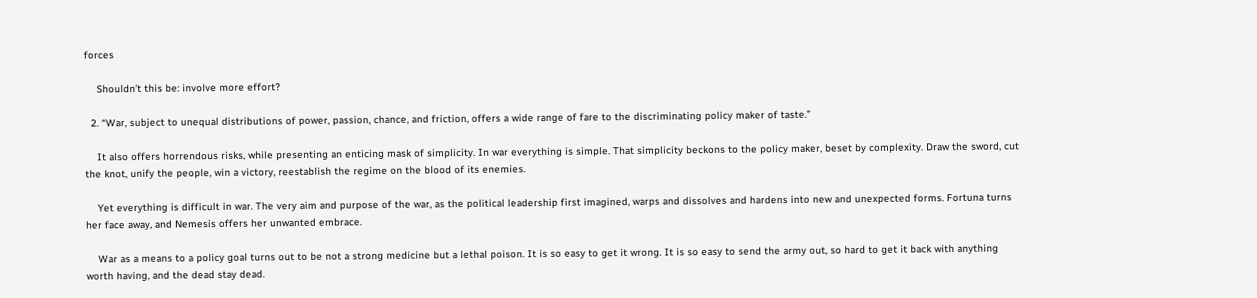forces

    Shouldn’t this be: involve more effort?

  2. “War, subject to unequal distributions of power, passion, chance, and friction, offers a wide range of fare to the discriminating policy maker of taste.”

    It also offers horrendous risks, while presenting an enticing mask of simplicity. In war everything is simple. That simplicity beckons to the policy maker, beset by complexity. Draw the sword, cut the knot, unify the people, win a victory, reestablish the regime on the blood of its enemies.

    Yet everything is difficult in war. The very aim and purpose of the war, as the political leadership first imagined, warps and dissolves and hardens into new and unexpected forms. Fortuna turns her face away, and Nemesis offers her unwanted embrace.

    War as a means to a policy goal turns out to be not a strong medicine but a lethal poison. It is so easy to get it wrong. It is so easy to send the army out, so hard to get it back with anything worth having, and the dead stay dead.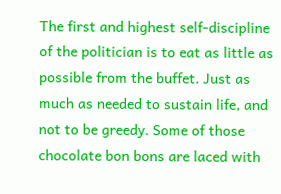The first and highest self-discipline of the politician is to eat as little as possible from the buffet. Just as much as needed to sustain life, and not to be greedy. Some of those chocolate bon bons are laced with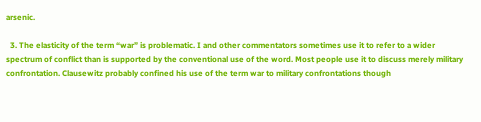arsenic.

  3. The elasticity of the term “war” is problematic. I and other commentators sometimes use it to refer to a wider spectrum of conflict than is supported by the conventional use of the word. Most people use it to discuss merely military confrontation. Clausewitz probably confined his use of the term war to military confrontations though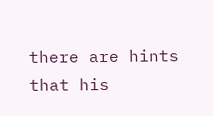there are hints that his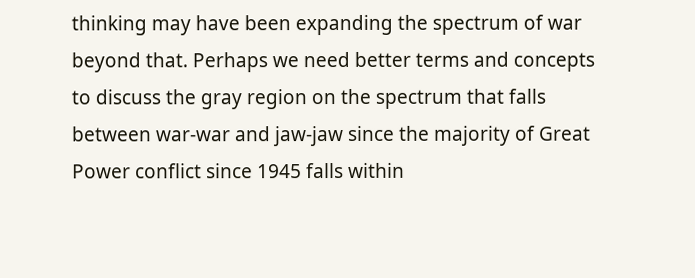thinking may have been expanding the spectrum of war beyond that. Perhaps we need better terms and concepts to discuss the gray region on the spectrum that falls between war-war and jaw-jaw since the majority of Great Power conflict since 1945 falls within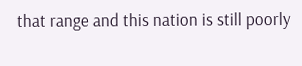that range and this nation is still poorly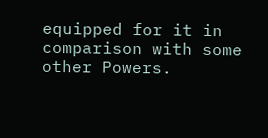equipped for it in comparison with some other Powers.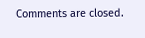Comments are closed.